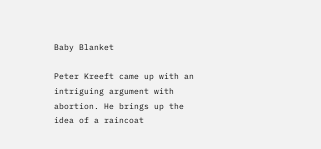Baby Blanket

Peter Kreeft came up with an intriguing argument with abortion. He brings up the idea of a raincoat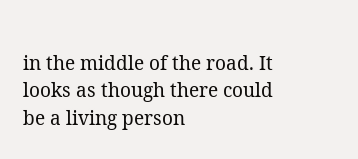in the middle of the road. It looks as though there could be a living person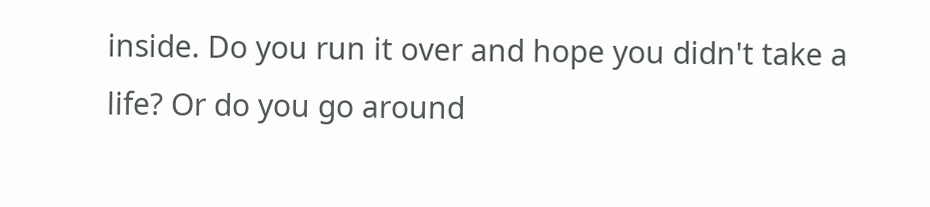inside. Do you run it over and hope you didn't take a life? Or do you go around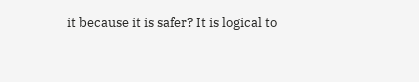it because it is safer? It is logical to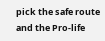pick the safe route and the Pro-life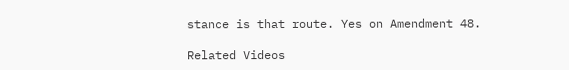stance is that route. Yes on Amendment 48.

Related Videos